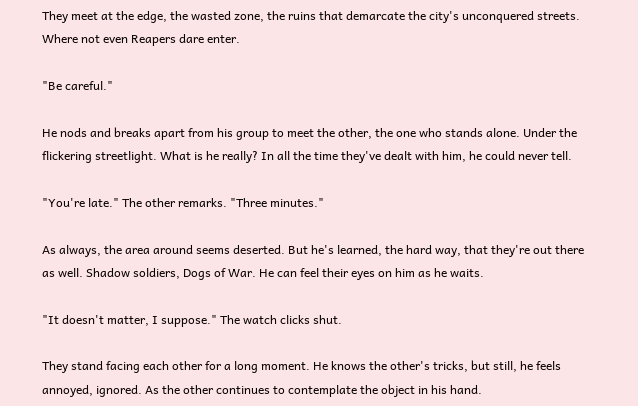They meet at the edge, the wasted zone, the ruins that demarcate the city's unconquered streets. Where not even Reapers dare enter.

"Be careful."

He nods and breaks apart from his group to meet the other, the one who stands alone. Under the flickering streetlight. What is he really? In all the time they've dealt with him, he could never tell.

"You're late." The other remarks. "Three minutes."

As always, the area around seems deserted. But he's learned, the hard way, that they're out there as well. Shadow soldiers, Dogs of War. He can feel their eyes on him as he waits.

"It doesn't matter, I suppose." The watch clicks shut.

They stand facing each other for a long moment. He knows the other's tricks, but still, he feels annoyed, ignored. As the other continues to contemplate the object in his hand.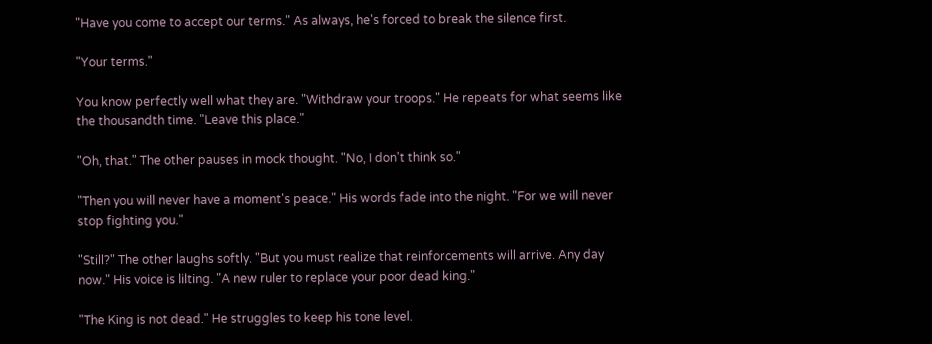"Have you come to accept our terms." As always, he's forced to break the silence first.

"Your terms."

You know perfectly well what they are. "Withdraw your troops." He repeats for what seems like the thousandth time. "Leave this place."

"Oh, that." The other pauses in mock thought. "No, I don't think so."

"Then you will never have a moment's peace." His words fade into the night. "For we will never stop fighting you."

"Still?" The other laughs softly. "But you must realize that reinforcements will arrive. Any day now." His voice is lilting. "A new ruler to replace your poor dead king."

"The King is not dead." He struggles to keep his tone level.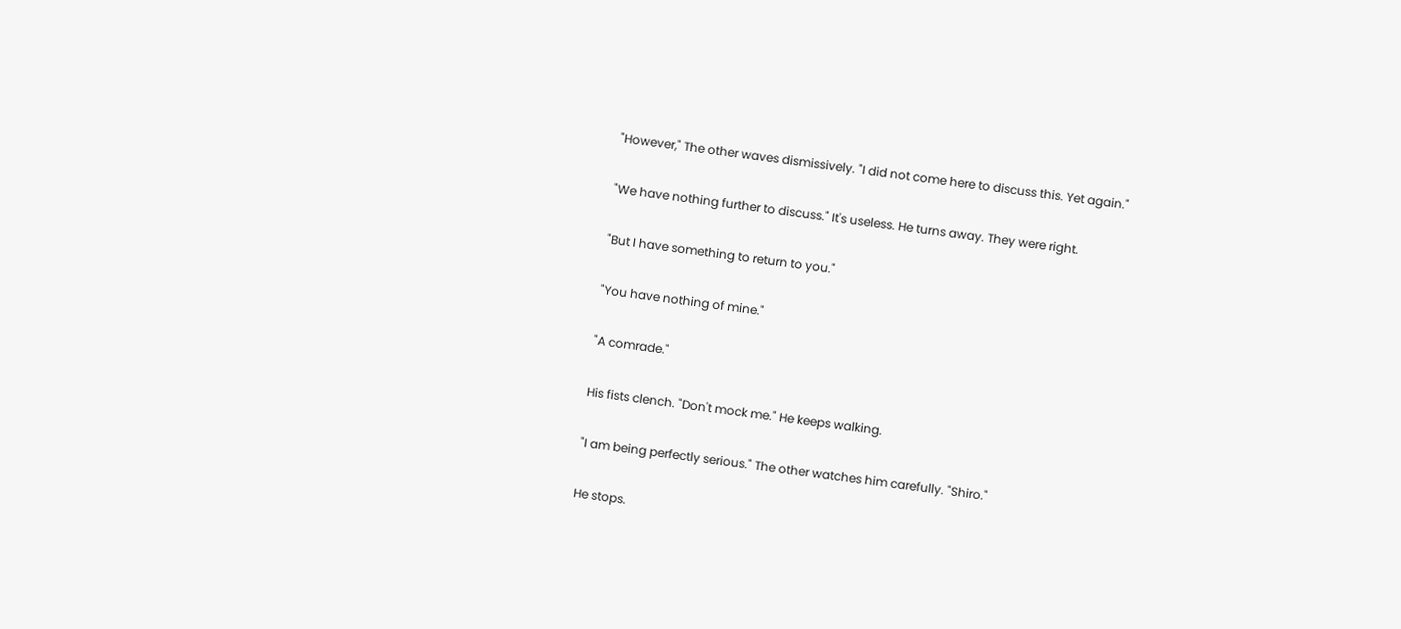"However," The other waves dismissively. "I did not come here to discuss this. Yet again."

"We have nothing further to discuss." It's useless. He turns away. They were right.

"But I have something to return to you."

"You have nothing of mine."

"A comrade."

His fists clench. "Don't mock me." He keeps walking.

"I am being perfectly serious." The other watches him carefully. "Shiro."

He stops.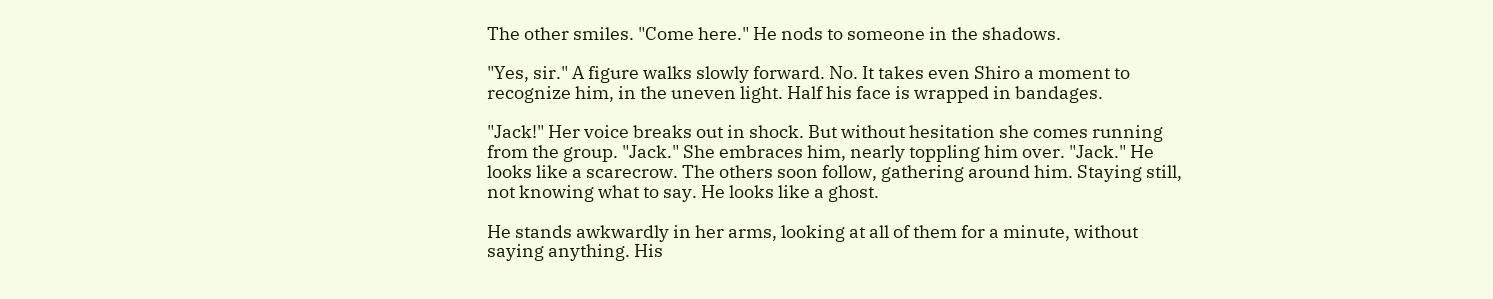The other smiles. "Come here." He nods to someone in the shadows.

"Yes, sir." A figure walks slowly forward. No. It takes even Shiro a moment to recognize him, in the uneven light. Half his face is wrapped in bandages.

"Jack!" Her voice breaks out in shock. But without hesitation she comes running from the group. "Jack." She embraces him, nearly toppling him over. "Jack." He looks like a scarecrow. The others soon follow, gathering around him. Staying still, not knowing what to say. He looks like a ghost.

He stands awkwardly in her arms, looking at all of them for a minute, without saying anything. His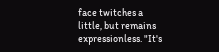face twitches a little, but remains expressionless. "It's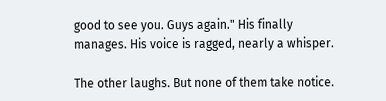good to see you. Guys again." His finally manages. His voice is ragged, nearly a whisper.

The other laughs. But none of them take notice.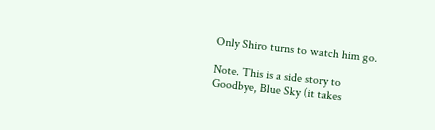Only Shiro turns to watch him go.

Note. This is a side story to Goodbye, Blue Sky (it takes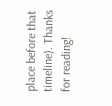place before that timeline). Thanks for reading!